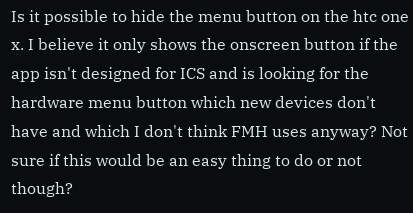Is it possible to hide the menu button on the htc one x. I believe it only shows the onscreen button if the app isn't designed for ICS and is looking for the hardware menu button which new devices don't have and which I don't think FMH uses anyway? Not sure if this would be an easy thing to do or not though?